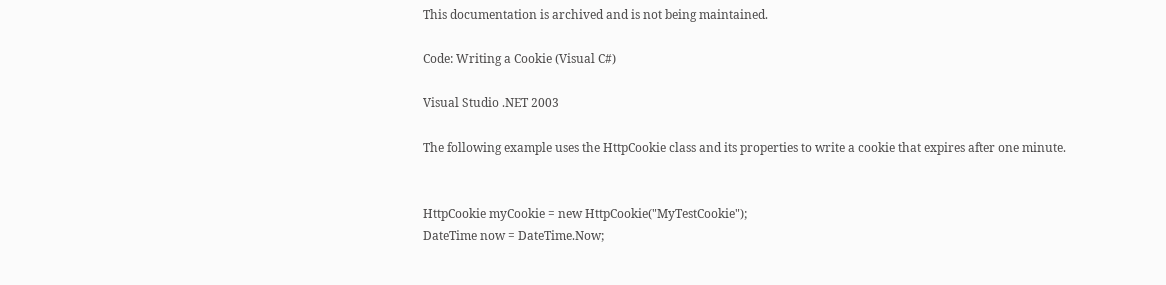This documentation is archived and is not being maintained.

Code: Writing a Cookie (Visual C#)

Visual Studio .NET 2003

The following example uses the HttpCookie class and its properties to write a cookie that expires after one minute.


HttpCookie myCookie = new HttpCookie("MyTestCookie");
DateTime now = DateTime.Now;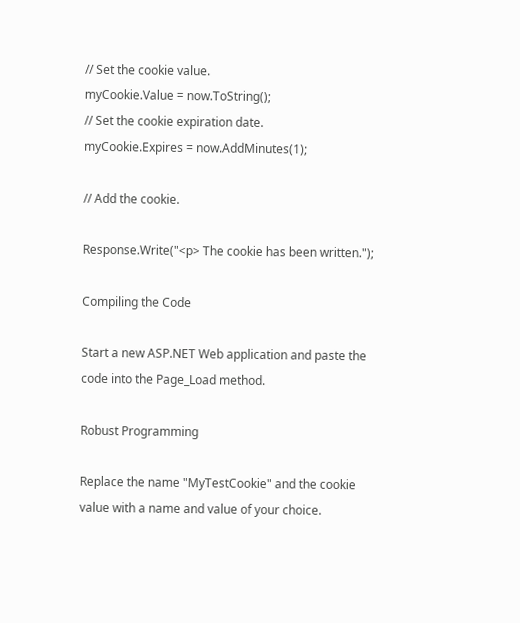// Set the cookie value.
myCookie.Value = now.ToString();
// Set the cookie expiration date.
myCookie.Expires = now.AddMinutes(1);

// Add the cookie.

Response.Write("<p> The cookie has been written.");

Compiling the Code

Start a new ASP.NET Web application and paste the code into the Page_Load method.

Robust Programming

Replace the name "MyTestCookie" and the cookie value with a name and value of your choice.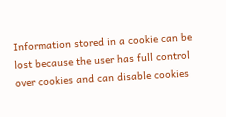Information stored in a cookie can be lost because the user has full control over cookies and can disable cookies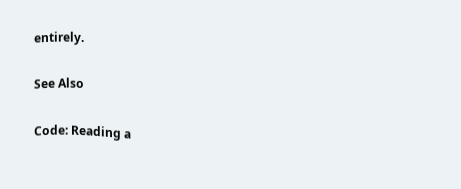entirely.

See Also

Code: Reading a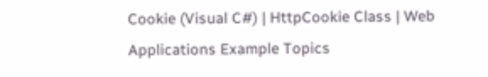Cookie (Visual C#) | HttpCookie Class | Web Applications Example Topics